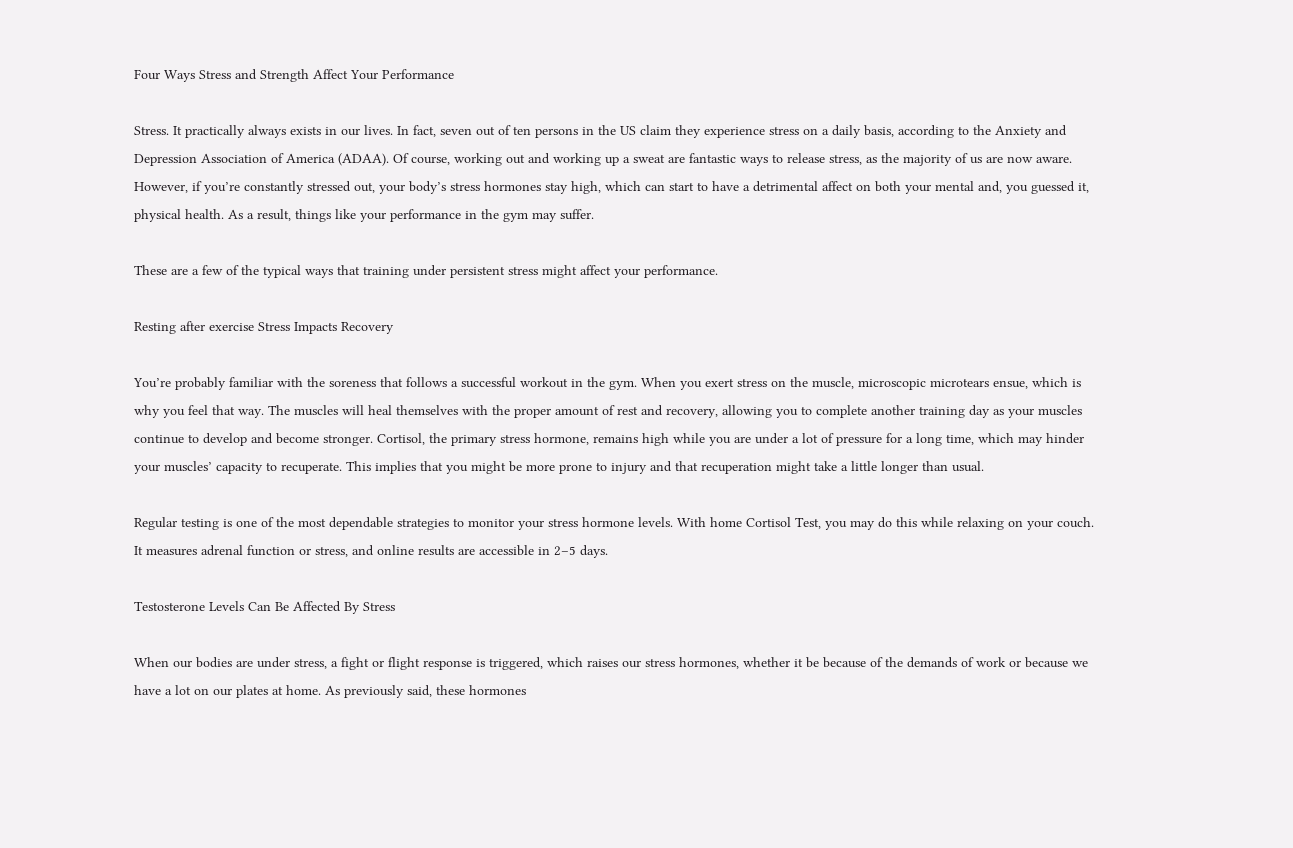Four Ways Stress and Strength Affect Your Performance

Stress. It practically always exists in our lives. In fact, seven out of ten persons in the US claim they experience stress on a daily basis, according to the Anxiety and Depression Association of America (ADAA). Of course, working out and working up a sweat are fantastic ways to release stress, as the majority of us are now aware. However, if you’re constantly stressed out, your body’s stress hormones stay high, which can start to have a detrimental affect on both your mental and, you guessed it, physical health. As a result, things like your performance in the gym may suffer.

These are a few of the typical ways that training under persistent stress might affect your performance.

Resting after exercise Stress Impacts Recovery

You’re probably familiar with the soreness that follows a successful workout in the gym. When you exert stress on the muscle, microscopic microtears ensue, which is why you feel that way. The muscles will heal themselves with the proper amount of rest and recovery, allowing you to complete another training day as your muscles continue to develop and become stronger. Cortisol, the primary stress hormone, remains high while you are under a lot of pressure for a long time, which may hinder your muscles’ capacity to recuperate. This implies that you might be more prone to injury and that recuperation might take a little longer than usual.

Regular testing is one of the most dependable strategies to monitor your stress hormone levels. With home Cortisol Test, you may do this while relaxing on your couch. It measures adrenal function or stress, and online results are accessible in 2–5 days.

Testosterone Levels Can Be Affected By Stress

When our bodies are under stress, a fight or flight response is triggered, which raises our stress hormones, whether it be because of the demands of work or because we have a lot on our plates at home. As previously said, these hormones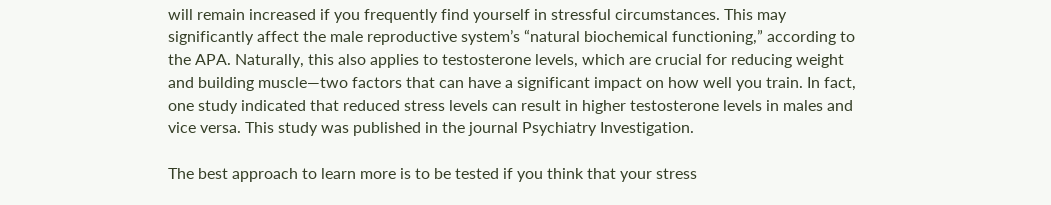will remain increased if you frequently find yourself in stressful circumstances. This may significantly affect the male reproductive system’s “natural biochemical functioning,” according to the APA. Naturally, this also applies to testosterone levels, which are crucial for reducing weight and building muscle—two factors that can have a significant impact on how well you train. In fact, one study indicated that reduced stress levels can result in higher testosterone levels in males and vice versa. This study was published in the journal Psychiatry Investigation.

The best approach to learn more is to be tested if you think that your stress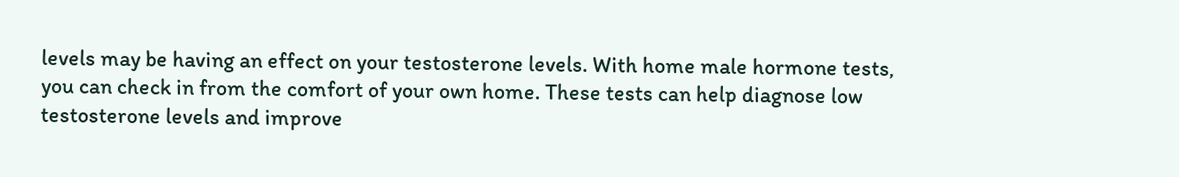levels may be having an effect on your testosterone levels. With home male hormone tests, you can check in from the comfort of your own home. These tests can help diagnose low testosterone levels and improve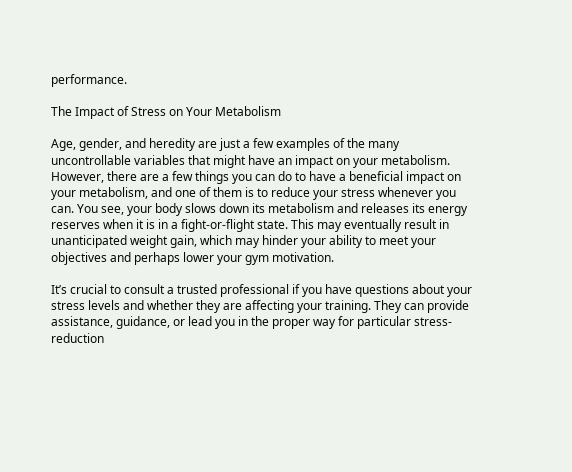performance.

The Impact of Stress on Your Metabolism

Age, gender, and heredity are just a few examples of the many uncontrollable variables that might have an impact on your metabolism. However, there are a few things you can do to have a beneficial impact on your metabolism, and one of them is to reduce your stress whenever you can. You see, your body slows down its metabolism and releases its energy reserves when it is in a fight-or-flight state. This may eventually result in unanticipated weight gain, which may hinder your ability to meet your objectives and perhaps lower your gym motivation.

It’s crucial to consult a trusted professional if you have questions about your stress levels and whether they are affecting your training. They can provide assistance, guidance, or lead you in the proper way for particular stress-reduction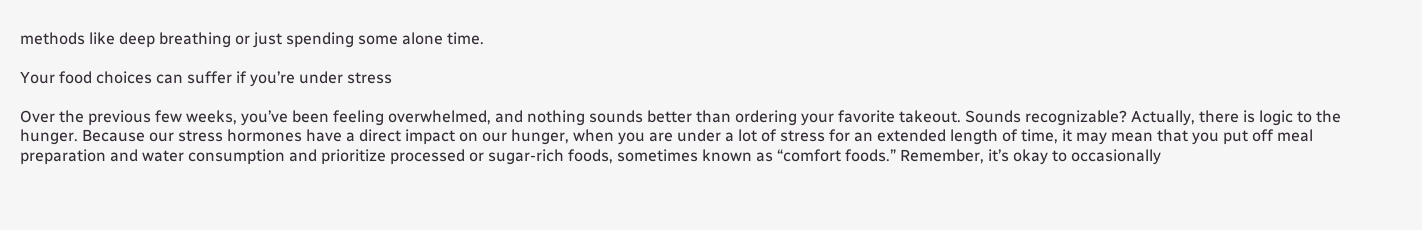methods like deep breathing or just spending some alone time.

Your food choices can suffer if you’re under stress

Over the previous few weeks, you’ve been feeling overwhelmed, and nothing sounds better than ordering your favorite takeout. Sounds recognizable? Actually, there is logic to the hunger. Because our stress hormones have a direct impact on our hunger, when you are under a lot of stress for an extended length of time, it may mean that you put off meal preparation and water consumption and prioritize processed or sugar-rich foods, sometimes known as “comfort foods.” Remember, it’s okay to occasionally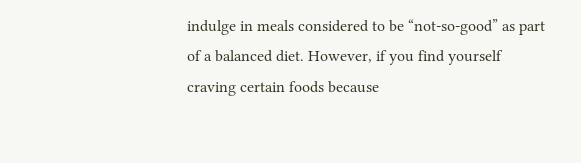indulge in meals considered to be “not-so-good” as part of a balanced diet. However, if you find yourself craving certain foods because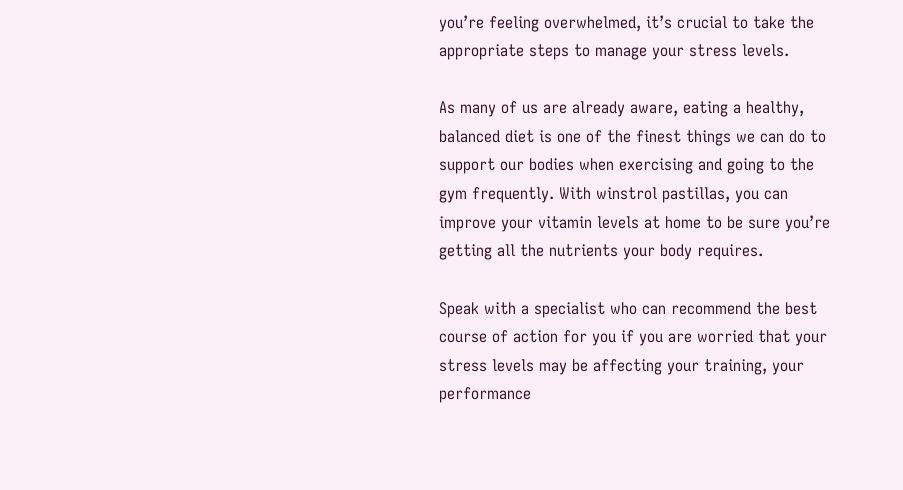you’re feeling overwhelmed, it’s crucial to take the appropriate steps to manage your stress levels.

As many of us are already aware, eating a healthy, balanced diet is one of the finest things we can do to support our bodies when exercising and going to the gym frequently. With winstrol pastillas, you can improve your vitamin levels at home to be sure you’re getting all the nutrients your body requires.

Speak with a specialist who can recommend the best course of action for you if you are worried that your stress levels may be affecting your training, your performance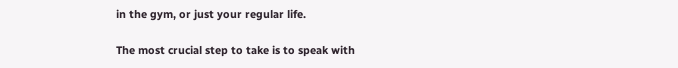in the gym, or just your regular life.

The most crucial step to take is to speak with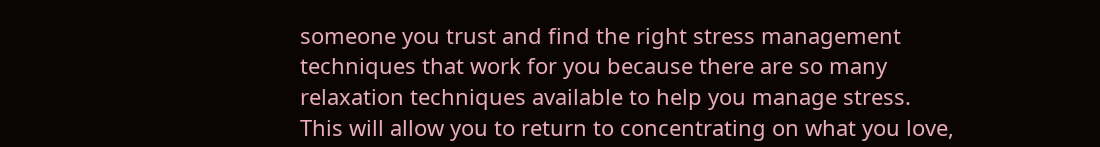someone you trust and find the right stress management techniques that work for you because there are so many relaxation techniques available to help you manage stress. This will allow you to return to concentrating on what you love,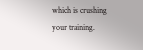which is crushing your training.